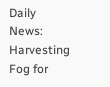Daily News: Harvesting Fog for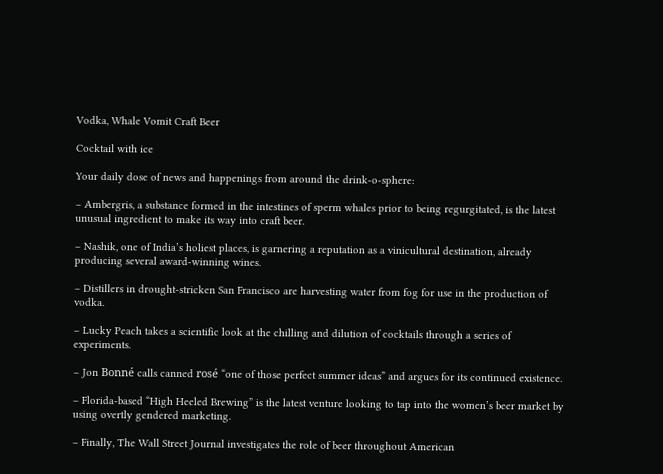Vodka, Whale Vomit Craft Beer

Cocktail with ice

Your daily dose of news and happenings from around the drink-o-sphere:

– Ambergris, a substance formed in the intestines of sperm whales prior to being regurgitated, is the latest unusual ingredient to make its way into craft beer.

– Nashik, one of India’s holiest places, is garnering a reputation as a vinicultural destination, already producing several award-winning wines.

– Distillers in drought-stricken San Francisco are harvesting water from fog for use in the production of vodka.

– Lucky Peach takes a scientific look at the chilling and dilution of cocktails through a series of experiments.

– Jon Bonné calls canned rosé “one of those perfect summer ideas” and argues for its continued existence.

– Florida-based “High Heeled Brewing” is the latest venture looking to tap into the women’s beer market by using overtly gendered marketing.

– Finally, The Wall Street Journal investigates the role of beer throughout American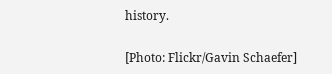history.

[Photo: Flickr/Gavin Schaefer]